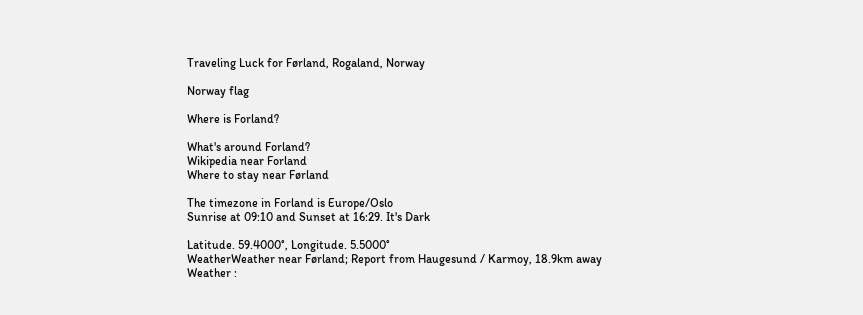Traveling Luck for Førland, Rogaland, Norway

Norway flag

Where is Forland?

What's around Forland?
Wikipedia near Forland
Where to stay near Førland

The timezone in Forland is Europe/Oslo
Sunrise at 09:10 and Sunset at 16:29. It's Dark

Latitude. 59.4000°, Longitude. 5.5000°
WeatherWeather near Førland; Report from Haugesund / Karmoy, 18.9km away
Weather :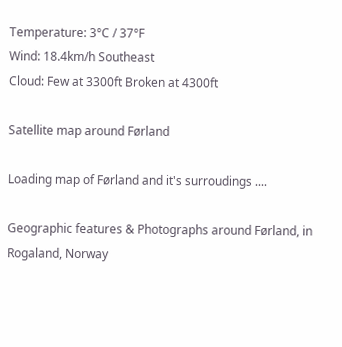Temperature: 3°C / 37°F
Wind: 18.4km/h Southeast
Cloud: Few at 3300ft Broken at 4300ft

Satellite map around Førland

Loading map of Førland and it's surroudings ....

Geographic features & Photographs around Førland, in Rogaland, Norway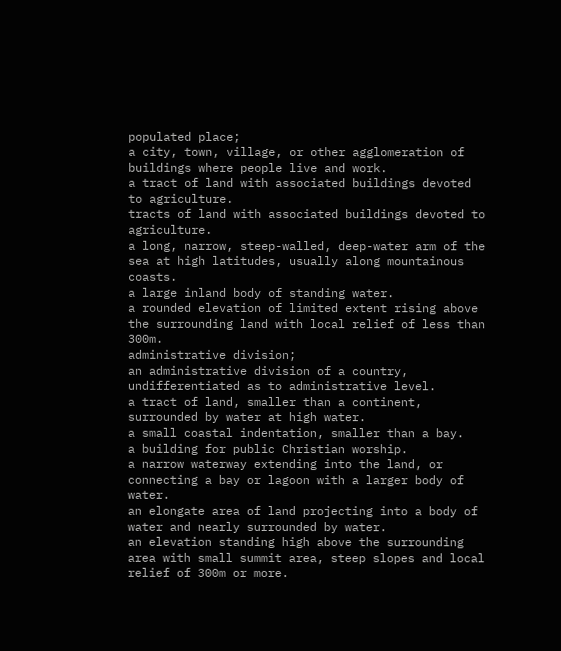populated place;
a city, town, village, or other agglomeration of buildings where people live and work.
a tract of land with associated buildings devoted to agriculture.
tracts of land with associated buildings devoted to agriculture.
a long, narrow, steep-walled, deep-water arm of the sea at high latitudes, usually along mountainous coasts.
a large inland body of standing water.
a rounded elevation of limited extent rising above the surrounding land with local relief of less than 300m.
administrative division;
an administrative division of a country, undifferentiated as to administrative level.
a tract of land, smaller than a continent, surrounded by water at high water.
a small coastal indentation, smaller than a bay.
a building for public Christian worship.
a narrow waterway extending into the land, or connecting a bay or lagoon with a larger body of water.
an elongate area of land projecting into a body of water and nearly surrounded by water.
an elevation standing high above the surrounding area with small summit area, steep slopes and local relief of 300m or more.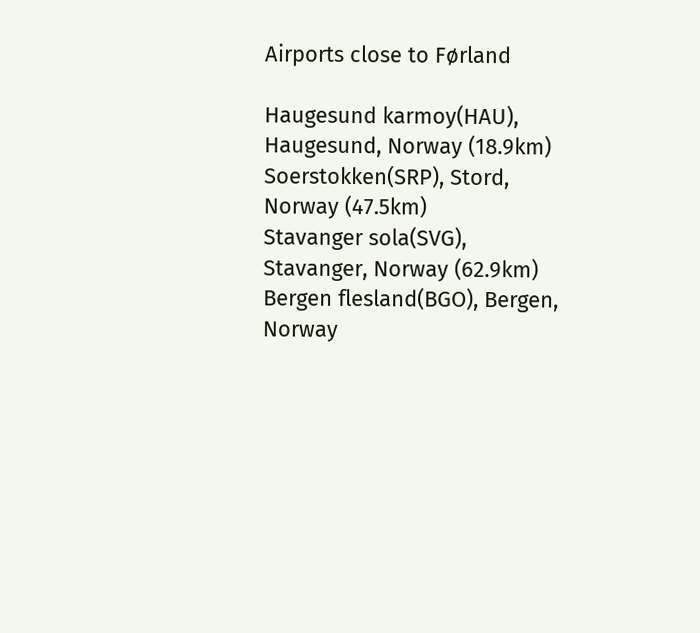Airports close to Førland

Haugesund karmoy(HAU), Haugesund, Norway (18.9km)
Soerstokken(SRP), Stord, Norway (47.5km)
Stavanger sola(SVG), Stavanger, Norway (62.9km)
Bergen flesland(BGO), Bergen, Norway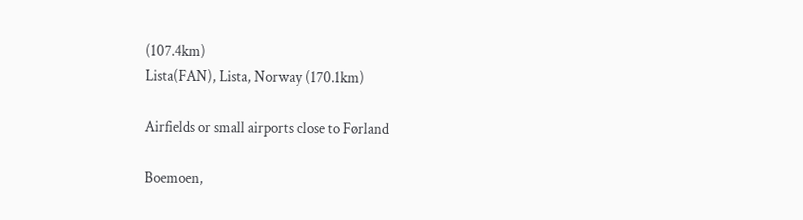(107.4km)
Lista(FAN), Lista, Norway (170.1km)

Airfields or small airports close to Førland

Boemoen,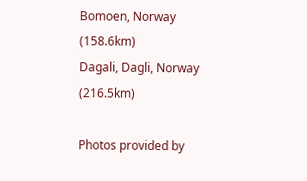Bomoen, Norway (158.6km)
Dagali, Dagli, Norway (216.5km)

Photos provided by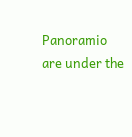Panoramio are under the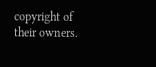copyright of their owners.